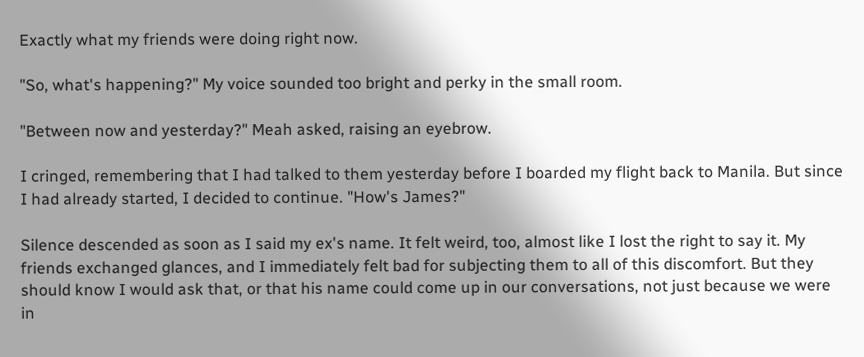Exactly what my friends were doing right now.

"So, what's happening?" My voice sounded too bright and perky in the small room.

"Between now and yesterday?" Meah asked, raising an eyebrow.

I cringed, remembering that I had talked to them yesterday before I boarded my flight back to Manila. But since I had already started, I decided to continue. "How's James?"

Silence descended as soon as I said my ex's name. It felt weird, too, almost like I lost the right to say it. My friends exchanged glances, and I immediately felt bad for subjecting them to all of this discomfort. But they should know I would ask that, or that his name could come up in our conversations, not just because we were in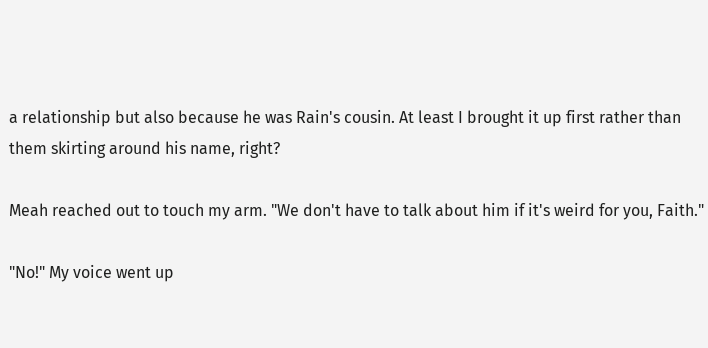a relationship but also because he was Rain's cousin. At least I brought it up first rather than them skirting around his name, right?

Meah reached out to touch my arm. "We don't have to talk about him if it's weird for you, Faith."

"No!" My voice went up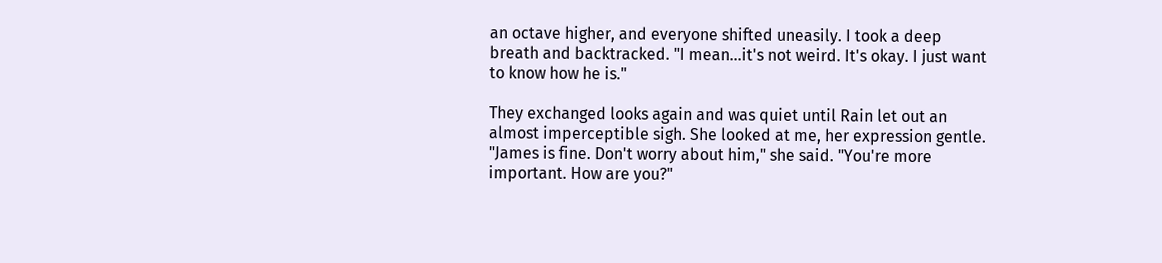an octave higher, and everyone shifted uneasily. I took a deep breath and backtracked. "I mean...it's not weird. It's okay. I just want to know how he is."

They exchanged looks again and was quiet until Rain let out an almost imperceptible sigh. She looked at me, her expression gentle. "James is fine. Don't worry about him," she said. "You're more important. How are you?"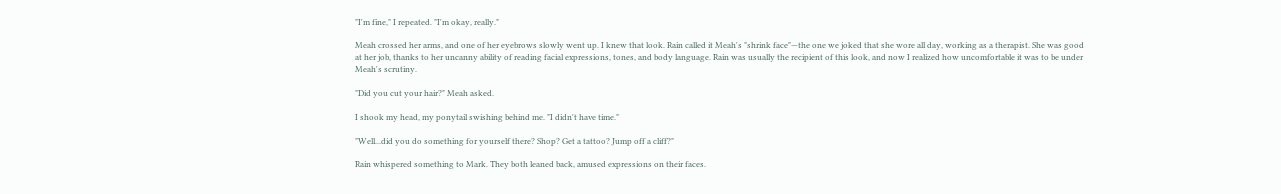"I'm fine," I repeated. "I'm okay, really."

Meah crossed her arms, and one of her eyebrows slowly went up. I knew that look. Rain called it Meah's "shrink face"—the one we joked that she wore all day, working as a therapist. She was good at her job, thanks to her uncanny ability of reading facial expressions, tones, and body language. Rain was usually the recipient of this look, and now I realized how uncomfortable it was to be under Meah's scrutiny.

"Did you cut your hair?" Meah asked.

I shook my head, my ponytail swishing behind me. "I didn't have time."

"Well...did you do something for yourself there? Shop? Get a tattoo? Jump off a cliff?"

Rain whispered something to Mark. They both leaned back, amused expressions on their faces.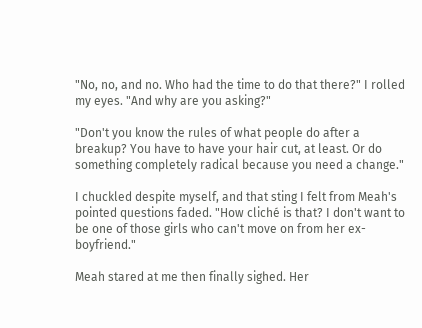"No, no, and no. Who had the time to do that there?" I rolled my eyes. "And why are you asking?"

"Don't you know the rules of what people do after a breakup? You have to have your hair cut, at least. Or do something completely radical because you need a change."

I chuckled despite myself, and that sting I felt from Meah's pointed questions faded. "How cliché is that? I don't want to be one of those girls who can't move on from her ex-boyfriend."

Meah stared at me then finally sighed. Her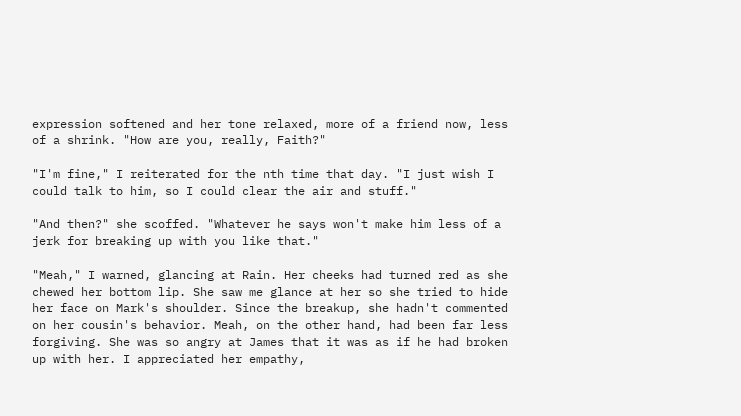expression softened and her tone relaxed, more of a friend now, less of a shrink. "How are you, really, Faith?"

"I'm fine," I reiterated for the nth time that day. "I just wish I could talk to him, so I could clear the air and stuff."

"And then?" she scoffed. "Whatever he says won't make him less of a jerk for breaking up with you like that."

"Meah," I warned, glancing at Rain. Her cheeks had turned red as she chewed her bottom lip. She saw me glance at her so she tried to hide her face on Mark's shoulder. Since the breakup, she hadn't commented on her cousin's behavior. Meah, on the other hand, had been far less forgiving. She was so angry at James that it was as if he had broken up with her. I appreciated her empathy,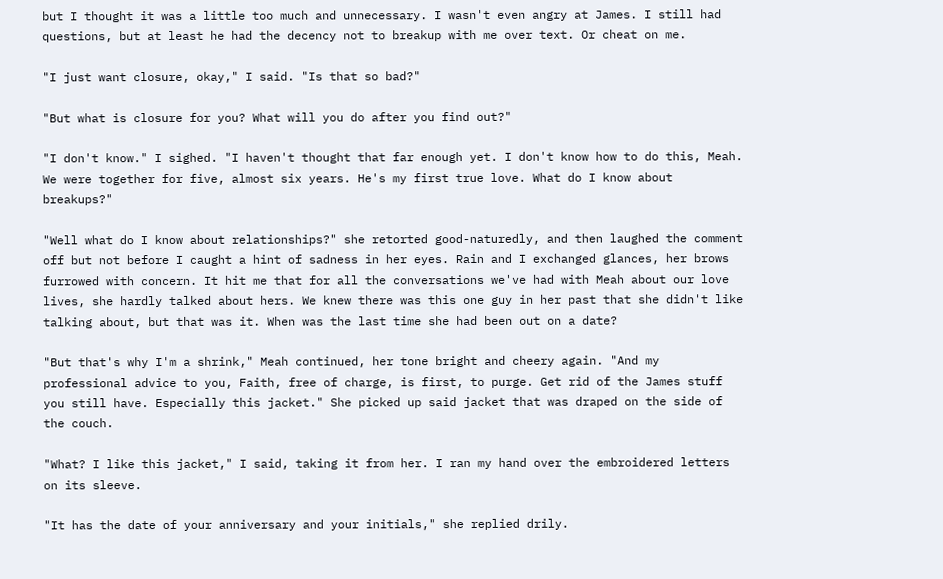but I thought it was a little too much and unnecessary. I wasn't even angry at James. I still had questions, but at least he had the decency not to breakup with me over text. Or cheat on me.

"I just want closure, okay," I said. "Is that so bad?"

"But what is closure for you? What will you do after you find out?"

"I don't know." I sighed. "I haven't thought that far enough yet. I don't know how to do this, Meah. We were together for five, almost six years. He's my first true love. What do I know about breakups?"

"Well what do I know about relationships?" she retorted good-naturedly, and then laughed the comment off but not before I caught a hint of sadness in her eyes. Rain and I exchanged glances, her brows furrowed with concern. It hit me that for all the conversations we've had with Meah about our love lives, she hardly talked about hers. We knew there was this one guy in her past that she didn't like talking about, but that was it. When was the last time she had been out on a date?

"But that's why I'm a shrink," Meah continued, her tone bright and cheery again. "And my professional advice to you, Faith, free of charge, is first, to purge. Get rid of the James stuff you still have. Especially this jacket." She picked up said jacket that was draped on the side of the couch.

"What? I like this jacket," I said, taking it from her. I ran my hand over the embroidered letters on its sleeve.

"It has the date of your anniversary and your initials," she replied drily.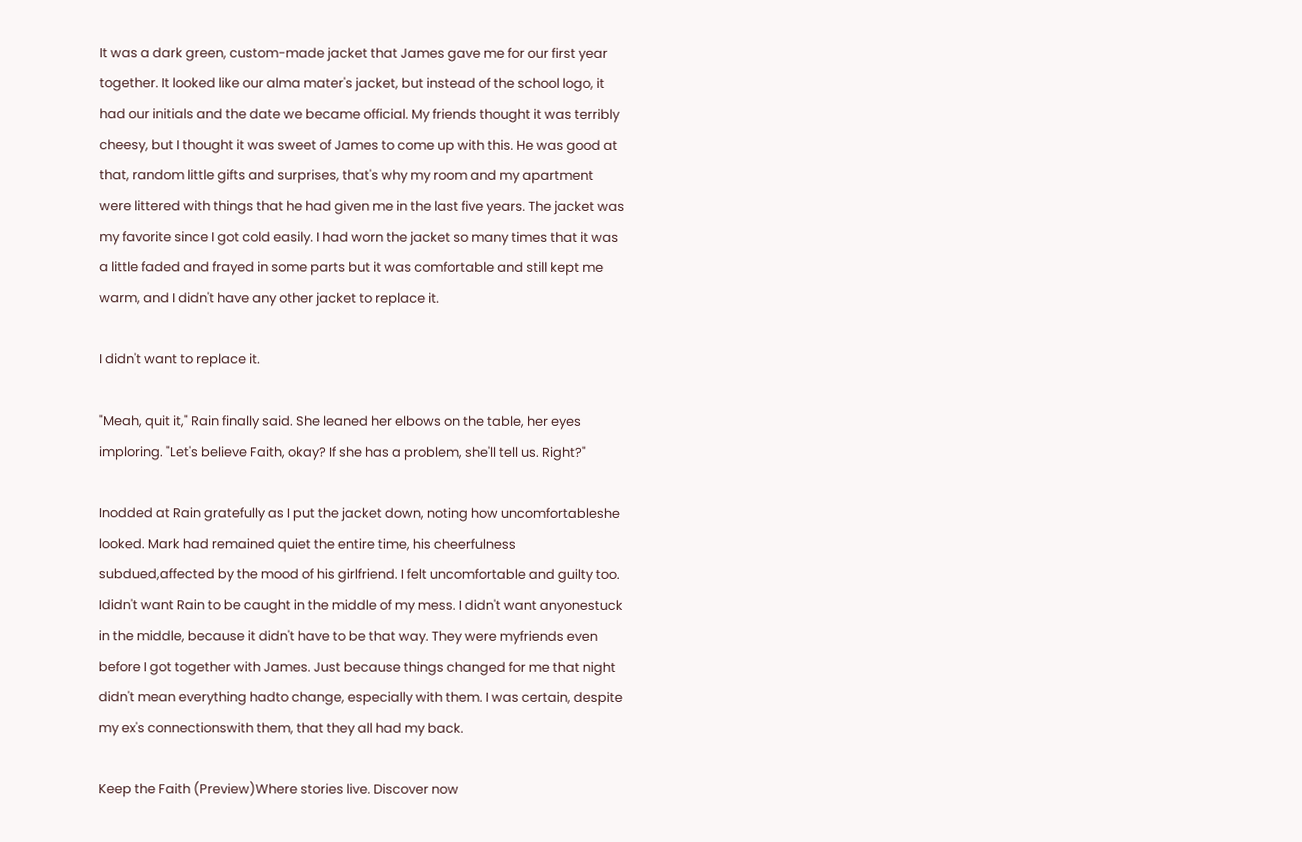It was a dark green, custom-made jacket that James gave me for our first year together. It looked like our alma mater's jacket, but instead of the school logo, it had our initials and the date we became official. My friends thought it was terribly cheesy, but I thought it was sweet of James to come up with this. He was good at that, random little gifts and surprises, that's why my room and my apartment were littered with things that he had given me in the last five years. The jacket was my favorite since I got cold easily. I had worn the jacket so many times that it was a little faded and frayed in some parts but it was comfortable and still kept me warm, and I didn't have any other jacket to replace it.

I didn't want to replace it.

"Meah, quit it," Rain finally said. She leaned her elbows on the table, her eyes imploring. "Let's believe Faith, okay? If she has a problem, she'll tell us. Right?"

Inodded at Rain gratefully as I put the jacket down, noting how uncomfortableshe looked. Mark had remained quiet the entire time, his cheerfulness subdued,affected by the mood of his girlfriend. I felt uncomfortable and guilty too. Ididn't want Rain to be caught in the middle of my mess. I didn't want anyonestuck in the middle, because it didn't have to be that way. They were myfriends even before I got together with James. Just because things changed for me that night didn't mean everything hadto change, especially with them. I was certain, despite my ex's connectionswith them, that they all had my back.

Keep the Faith (Preview)Where stories live. Discover now